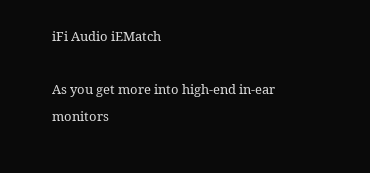iFi Audio iEMatch

As you get more into high-end in-ear monitors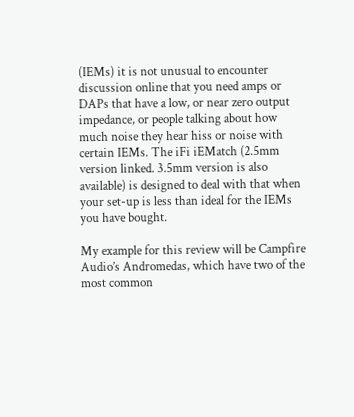(IEMs) it is not unusual to encounter discussion online that you need amps or DAPs that have a low, or near zero output impedance, or people talking about how much noise they hear hiss or noise with certain IEMs. The iFi iEMatch (2.5mm version linked. 3.5mm version is also available) is designed to deal with that when your set-up is less than ideal for the IEMs you have bought.

My example for this review will be Campfire Audio’s Andromedas, which have two of the most common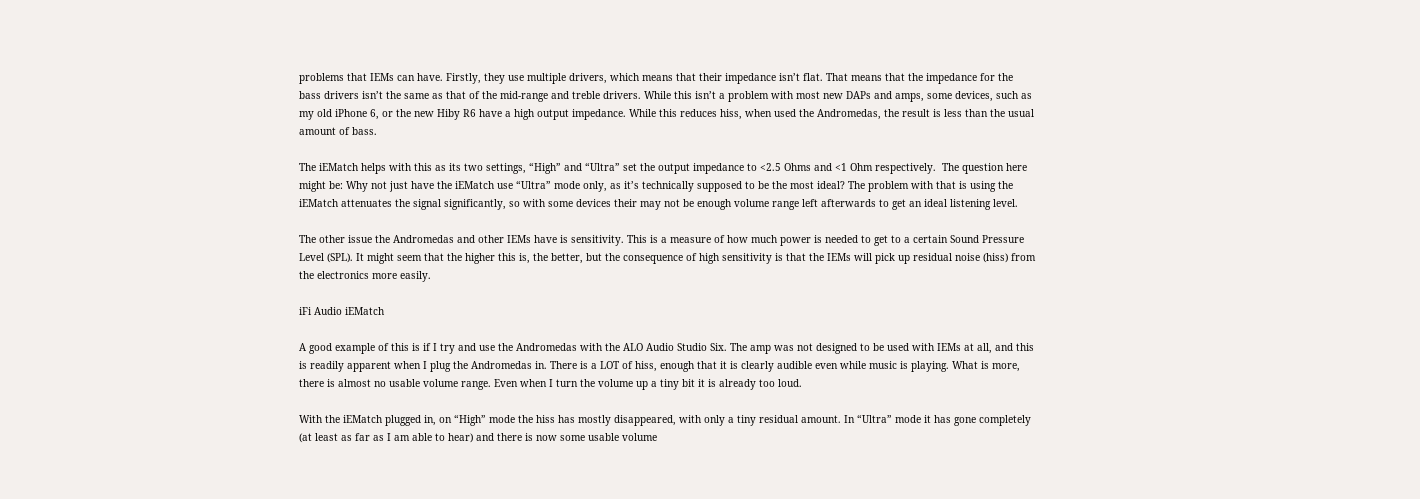problems that IEMs can have. Firstly, they use multiple drivers, which means that their impedance isn’t flat. That means that the impedance for the bass drivers isn’t the same as that of the mid-range and treble drivers. While this isn’t a problem with most new DAPs and amps, some devices, such as my old iPhone 6, or the new Hiby R6 have a high output impedance. While this reduces hiss, when used the Andromedas, the result is less than the usual amount of bass.

The iEMatch helps with this as its two settings, “High” and “Ultra” set the output impedance to <2.5 Ohms and <1 Ohm respectively.  The question here might be: Why not just have the iEMatch use “Ultra” mode only, as it’s technically supposed to be the most ideal? The problem with that is using the iEMatch attenuates the signal significantly, so with some devices their may not be enough volume range left afterwards to get an ideal listening level.

The other issue the Andromedas and other IEMs have is sensitivity. This is a measure of how much power is needed to get to a certain Sound Pressure Level (SPL). It might seem that the higher this is, the better, but the consequence of high sensitivity is that the IEMs will pick up residual noise (hiss) from the electronics more easily.

iFi Audio iEMatch

A good example of this is if I try and use the Andromedas with the ALO Audio Studio Six. The amp was not designed to be used with IEMs at all, and this is readily apparent when I plug the Andromedas in. There is a LOT of hiss, enough that it is clearly audible even while music is playing. What is more, there is almost no usable volume range. Even when I turn the volume up a tiny bit it is already too loud.

With the iEMatch plugged in, on “High” mode the hiss has mostly disappeared, with only a tiny residual amount. In “Ultra” mode it has gone completely (at least as far as I am able to hear) and there is now some usable volume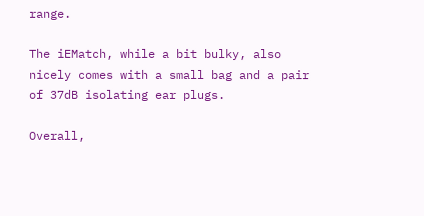range.

The iEMatch, while a bit bulky, also nicely comes with a small bag and a pair of 37dB isolating ear plugs.

Overall,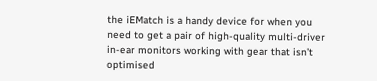the iEMatch is a handy device for when you need to get a pair of high-quality multi-driver in-ear monitors working with gear that isn’t optimised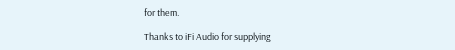for them.

Thanks to iFi Audio for supplying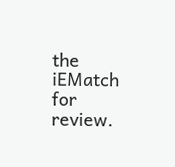the iEMatch for review.